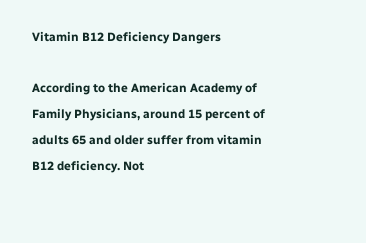Vitamin B12 Deficiency Dangers

According to the American Academy of Family Physicians, around 15 percent of adults 65 and older suffer from vitamin B12 deficiency. Not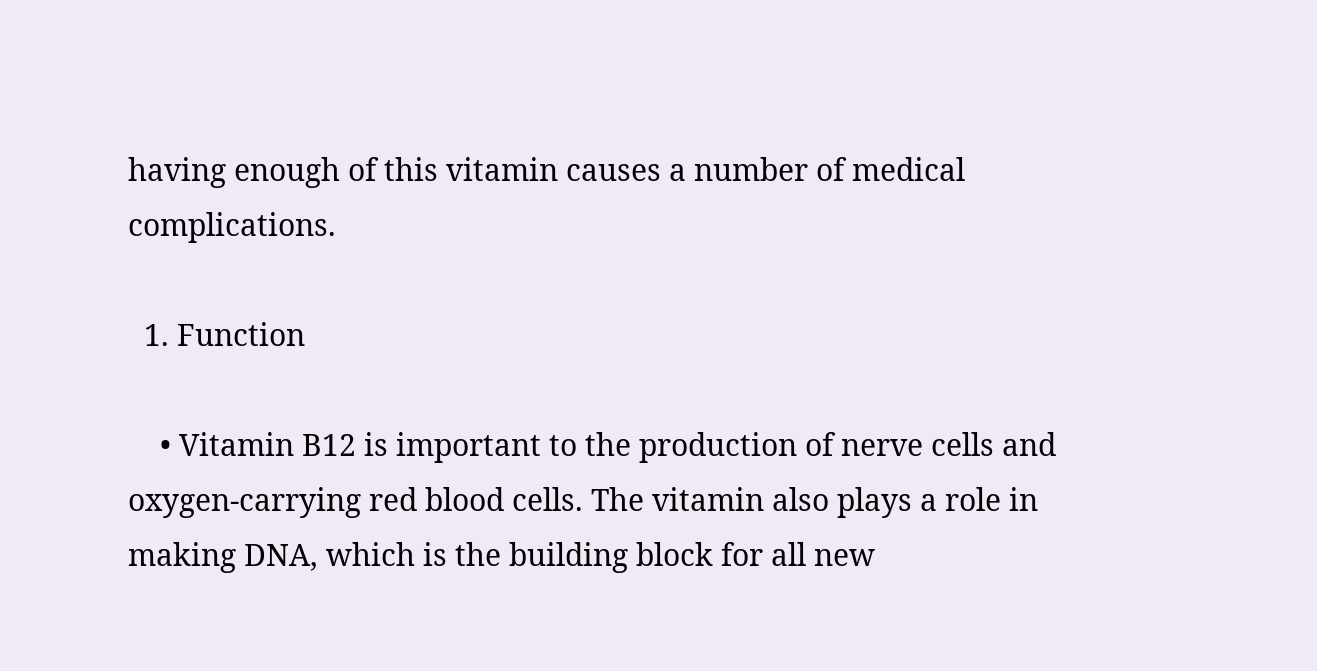having enough of this vitamin causes a number of medical complications.

  1. Function

    • Vitamin B12 is important to the production of nerve cells and oxygen-carrying red blood cells. The vitamin also plays a role in making DNA, which is the building block for all new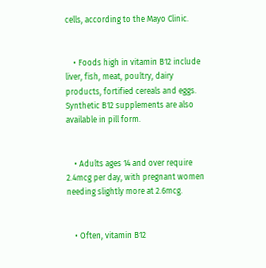cells, according to the Mayo Clinic.


    • Foods high in vitamin B12 include liver, fish, meat, poultry, dairy products, fortified cereals and eggs. Synthetic B12 supplements are also available in pill form.


    • Adults ages 14 and over require 2.4mcg per day, with pregnant women needing slightly more at 2.6mcg.


    • Often, vitamin B12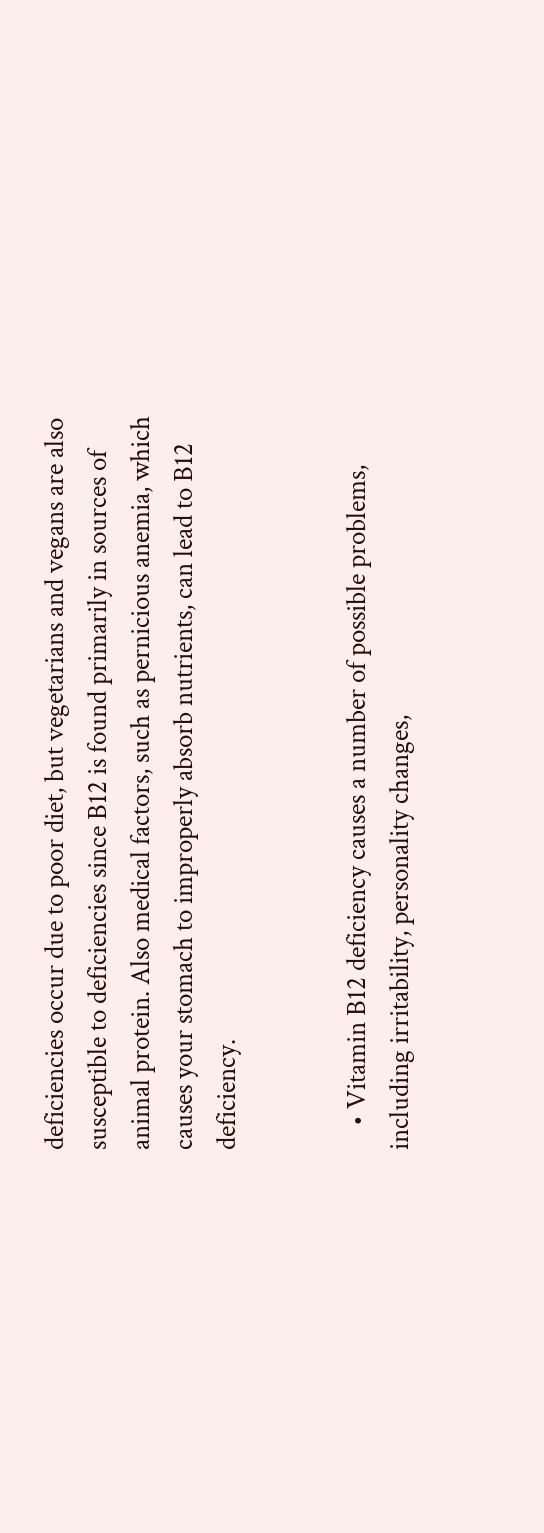deficiencies occur due to poor diet, but vegetarians and vegans are also susceptible to deficiencies since B12 is found primarily in sources of animal protein. Also medical factors, such as pernicious anemia, which causes your stomach to improperly absorb nutrients, can lead to B12 deficiency.


    • Vitamin B12 deficiency causes a number of possible problems, including irritability, personality changes,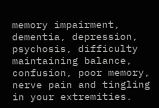memory impairment, dementia, depression, psychosis, difficulty maintaining balance, confusion, poor memory, nerve pain and tingling in your extremities.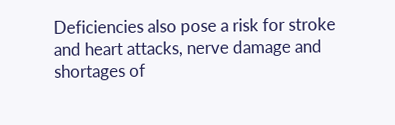Deficiencies also pose a risk for stroke and heart attacks, nerve damage and shortages of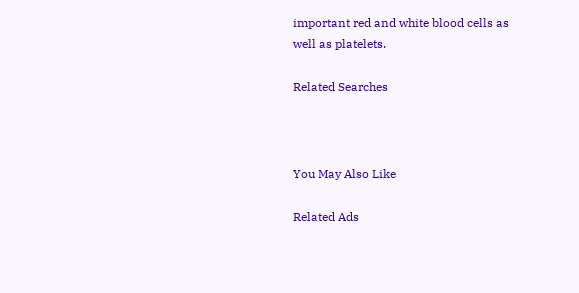important red and white blood cells as well as platelets.

Related Searches



You May Also Like

Related Ads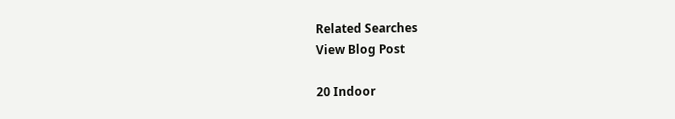Related Searches
View Blog Post

20 Indoor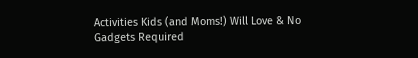Activities Kids (and Moms!) Will Love & No Gadgets Required